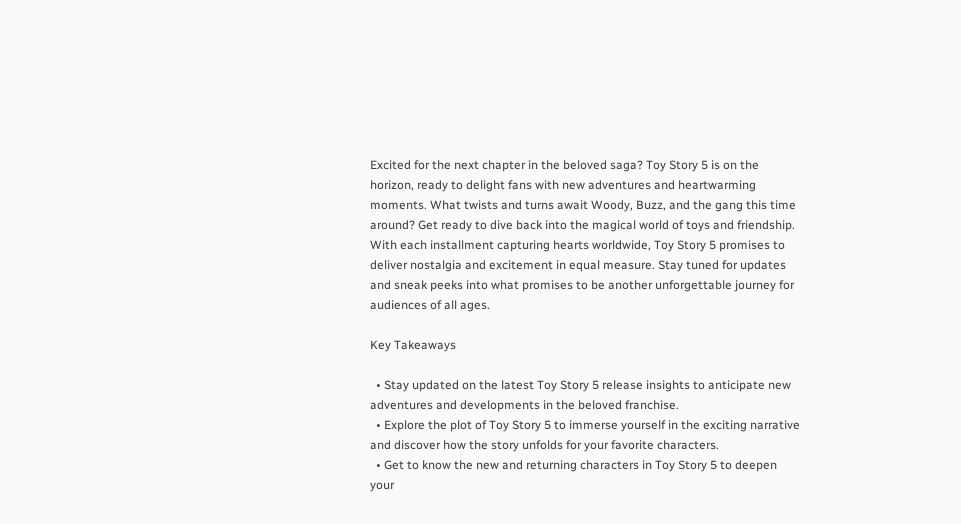Excited for the next chapter in the beloved saga? Toy Story 5 is on the horizon, ready to delight fans with new adventures and heartwarming moments. What twists and turns await Woody, Buzz, and the gang this time around? Get ready to dive back into the magical world of toys and friendship. With each installment capturing hearts worldwide, Toy Story 5 promises to deliver nostalgia and excitement in equal measure. Stay tuned for updates and sneak peeks into what promises to be another unforgettable journey for audiences of all ages.

Key Takeaways

  • Stay updated on the latest Toy Story 5 release insights to anticipate new adventures and developments in the beloved franchise.
  • Explore the plot of Toy Story 5 to immerse yourself in the exciting narrative and discover how the story unfolds for your favorite characters.
  • Get to know the new and returning characters in Toy Story 5 to deepen your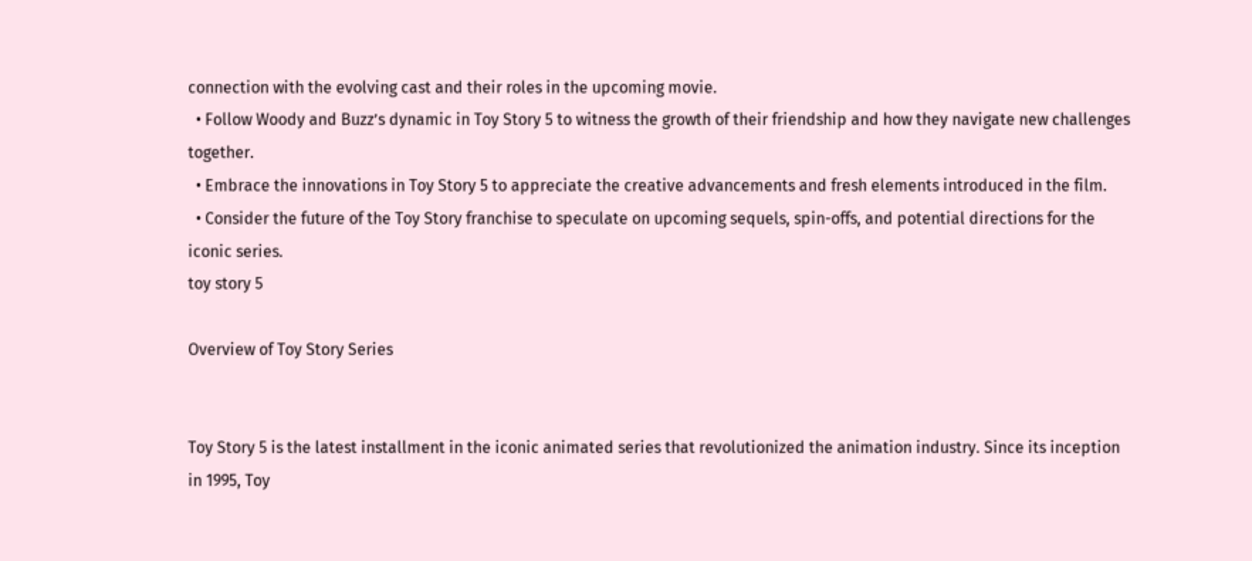connection with the evolving cast and their roles in the upcoming movie.
  • Follow Woody and Buzz’s dynamic in Toy Story 5 to witness the growth of their friendship and how they navigate new challenges together.
  • Embrace the innovations in Toy Story 5 to appreciate the creative advancements and fresh elements introduced in the film.
  • Consider the future of the Toy Story franchise to speculate on upcoming sequels, spin-offs, and potential directions for the iconic series.
toy story 5

Overview of Toy Story Series


Toy Story 5 is the latest installment in the iconic animated series that revolutionized the animation industry. Since its inception in 1995, Toy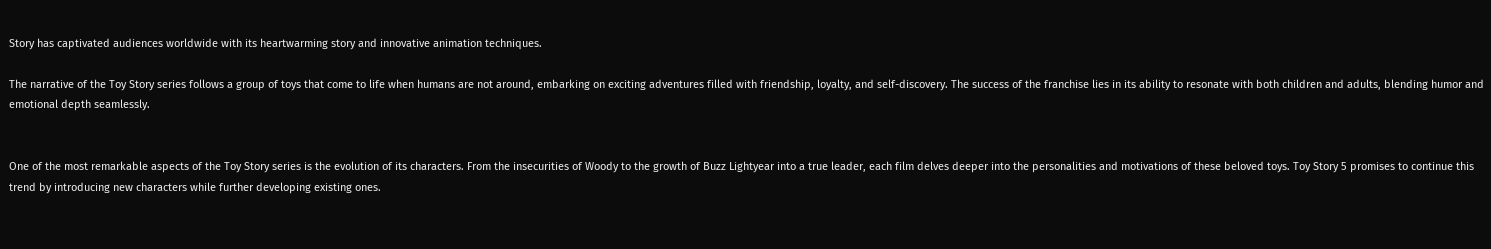Story has captivated audiences worldwide with its heartwarming story and innovative animation techniques.

The narrative of the Toy Story series follows a group of toys that come to life when humans are not around, embarking on exciting adventures filled with friendship, loyalty, and self-discovery. The success of the franchise lies in its ability to resonate with both children and adults, blending humor and emotional depth seamlessly.


One of the most remarkable aspects of the Toy Story series is the evolution of its characters. From the insecurities of Woody to the growth of Buzz Lightyear into a true leader, each film delves deeper into the personalities and motivations of these beloved toys. Toy Story 5 promises to continue this trend by introducing new characters while further developing existing ones.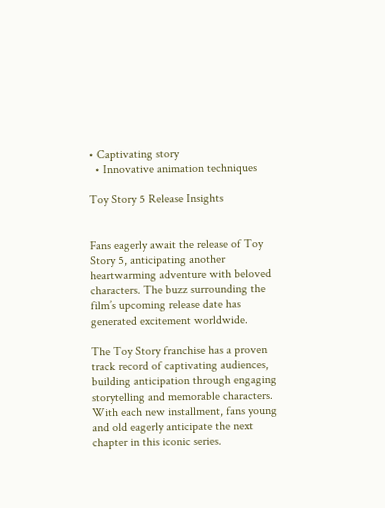• Captivating story
  • Innovative animation techniques

Toy Story 5 Release Insights


Fans eagerly await the release of Toy Story 5, anticipating another heartwarming adventure with beloved characters. The buzz surrounding the film’s upcoming release date has generated excitement worldwide.

The Toy Story franchise has a proven track record of captivating audiences, building anticipation through engaging storytelling and memorable characters. With each new installment, fans young and old eagerly anticipate the next chapter in this iconic series.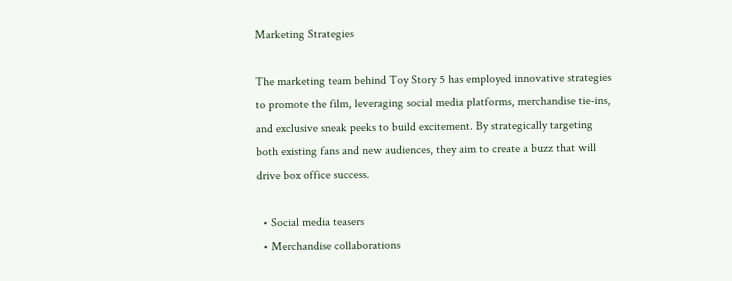Marketing Strategies

The marketing team behind Toy Story 5 has employed innovative strategies to promote the film, leveraging social media platforms, merchandise tie-ins, and exclusive sneak peeks to build excitement. By strategically targeting both existing fans and new audiences, they aim to create a buzz that will drive box office success.

  • Social media teasers
  • Merchandise collaborations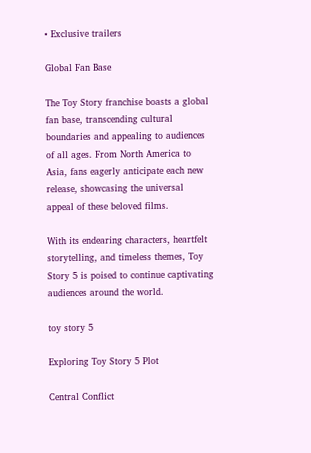• Exclusive trailers

Global Fan Base

The Toy Story franchise boasts a global fan base, transcending cultural boundaries and appealing to audiences of all ages. From North America to Asia, fans eagerly anticipate each new release, showcasing the universal appeal of these beloved films.

With its endearing characters, heartfelt storytelling, and timeless themes, Toy Story 5 is poised to continue captivating audiences around the world.

toy story 5

Exploring Toy Story 5 Plot

Central Conflict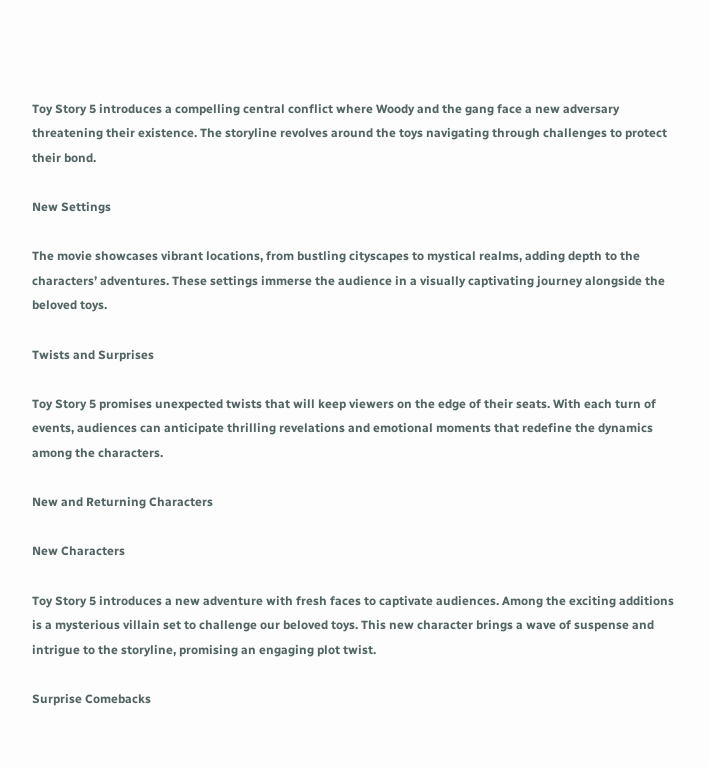Toy Story 5 introduces a compelling central conflict where Woody and the gang face a new adversary threatening their existence. The storyline revolves around the toys navigating through challenges to protect their bond.

New Settings

The movie showcases vibrant locations, from bustling cityscapes to mystical realms, adding depth to the characters’ adventures. These settings immerse the audience in a visually captivating journey alongside the beloved toys.

Twists and Surprises

Toy Story 5 promises unexpected twists that will keep viewers on the edge of their seats. With each turn of events, audiences can anticipate thrilling revelations and emotional moments that redefine the dynamics among the characters.

New and Returning Characters

New Characters

Toy Story 5 introduces a new adventure with fresh faces to captivate audiences. Among the exciting additions is a mysterious villain set to challenge our beloved toys. This new character brings a wave of suspense and intrigue to the storyline, promising an engaging plot twist.

Surprise Comebacks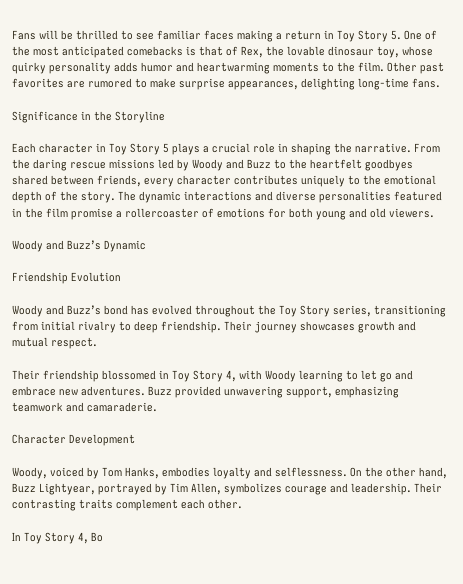Fans will be thrilled to see familiar faces making a return in Toy Story 5. One of the most anticipated comebacks is that of Rex, the lovable dinosaur toy, whose quirky personality adds humor and heartwarming moments to the film. Other past favorites are rumored to make surprise appearances, delighting long-time fans.

Significance in the Storyline

Each character in Toy Story 5 plays a crucial role in shaping the narrative. From the daring rescue missions led by Woody and Buzz to the heartfelt goodbyes shared between friends, every character contributes uniquely to the emotional depth of the story. The dynamic interactions and diverse personalities featured in the film promise a rollercoaster of emotions for both young and old viewers.

Woody and Buzz’s Dynamic

Friendship Evolution

Woody and Buzz’s bond has evolved throughout the Toy Story series, transitioning from initial rivalry to deep friendship. Their journey showcases growth and mutual respect.

Their friendship blossomed in Toy Story 4, with Woody learning to let go and embrace new adventures. Buzz provided unwavering support, emphasizing teamwork and camaraderie.

Character Development

Woody, voiced by Tom Hanks, embodies loyalty and selflessness. On the other hand, Buzz Lightyear, portrayed by Tim Allen, symbolizes courage and leadership. Their contrasting traits complement each other.

In Toy Story 4, Bo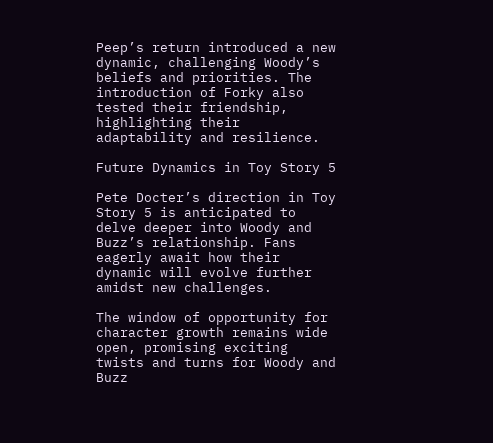Peep’s return introduced a new dynamic, challenging Woody’s beliefs and priorities. The introduction of Forky also tested their friendship, highlighting their adaptability and resilience.

Future Dynamics in Toy Story 5

Pete Docter’s direction in Toy Story 5 is anticipated to delve deeper into Woody and Buzz’s relationship. Fans eagerly await how their dynamic will evolve further amidst new challenges.

The window of opportunity for character growth remains wide open, promising exciting twists and turns for Woody and Buzz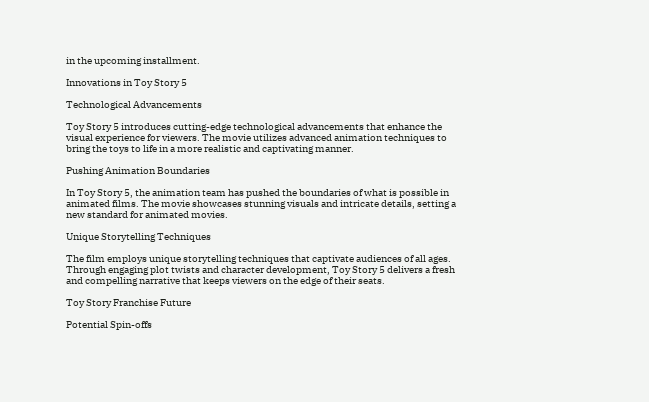in the upcoming installment.

Innovations in Toy Story 5

Technological Advancements

Toy Story 5 introduces cutting-edge technological advancements that enhance the visual experience for viewers. The movie utilizes advanced animation techniques to bring the toys to life in a more realistic and captivating manner.

Pushing Animation Boundaries

In Toy Story 5, the animation team has pushed the boundaries of what is possible in animated films. The movie showcases stunning visuals and intricate details, setting a new standard for animated movies.

Unique Storytelling Techniques

The film employs unique storytelling techniques that captivate audiences of all ages. Through engaging plot twists and character development, Toy Story 5 delivers a fresh and compelling narrative that keeps viewers on the edge of their seats.

Toy Story Franchise Future

Potential Spin-offs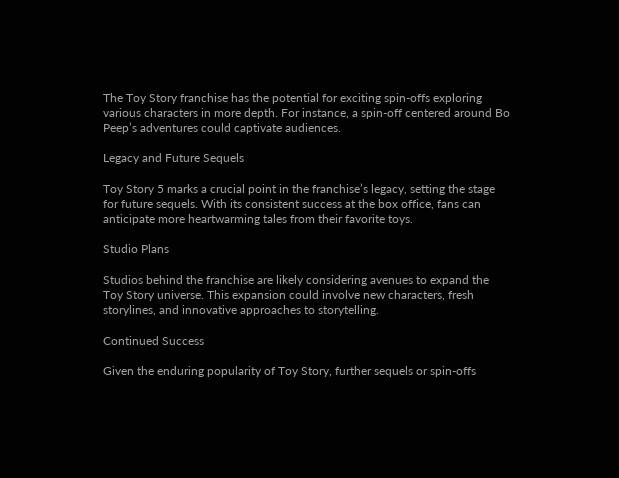The Toy Story franchise has the potential for exciting spin-offs exploring various characters in more depth. For instance, a spin-off centered around Bo Peep’s adventures could captivate audiences.

Legacy and Future Sequels

Toy Story 5 marks a crucial point in the franchise’s legacy, setting the stage for future sequels. With its consistent success at the box office, fans can anticipate more heartwarming tales from their favorite toys.

Studio Plans

Studios behind the franchise are likely considering avenues to expand the Toy Story universe. This expansion could involve new characters, fresh storylines, and innovative approaches to storytelling.

Continued Success

Given the enduring popularity of Toy Story, further sequels or spin-offs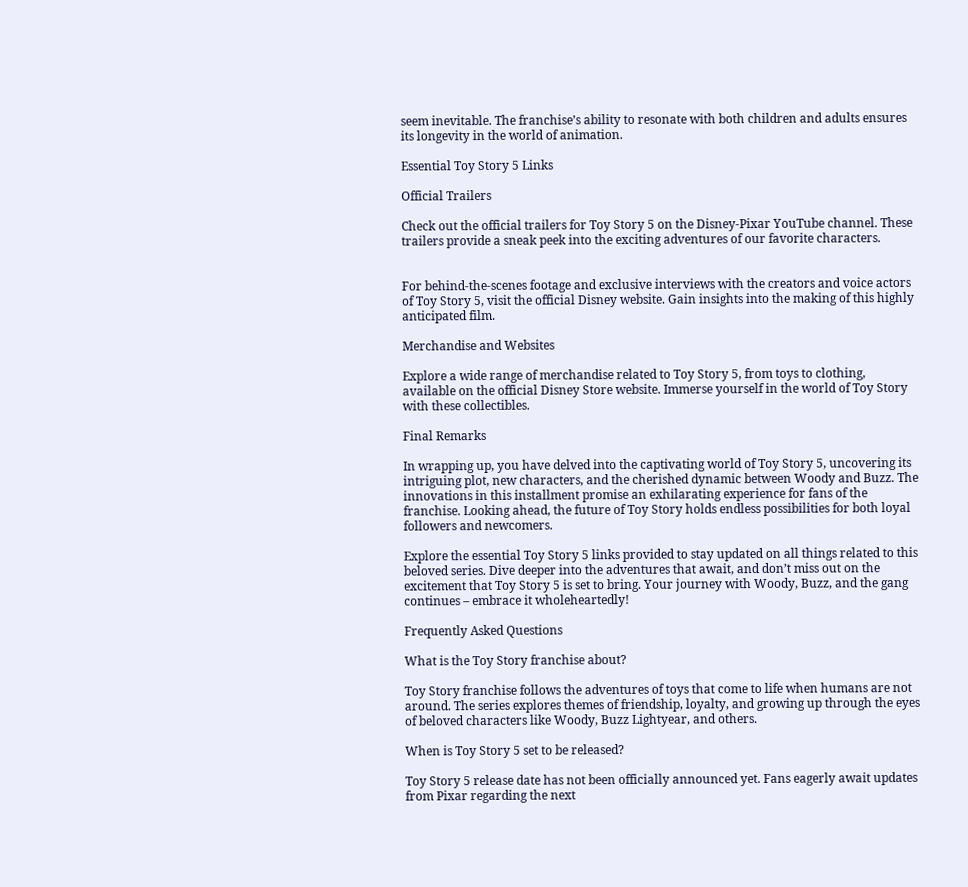seem inevitable. The franchise’s ability to resonate with both children and adults ensures its longevity in the world of animation.

Essential Toy Story 5 Links

Official Trailers

Check out the official trailers for Toy Story 5 on the Disney-Pixar YouTube channel. These trailers provide a sneak peek into the exciting adventures of our favorite characters.


For behind-the-scenes footage and exclusive interviews with the creators and voice actors of Toy Story 5, visit the official Disney website. Gain insights into the making of this highly anticipated film.

Merchandise and Websites

Explore a wide range of merchandise related to Toy Story 5, from toys to clothing, available on the official Disney Store website. Immerse yourself in the world of Toy Story with these collectibles.

Final Remarks

In wrapping up, you have delved into the captivating world of Toy Story 5, uncovering its intriguing plot, new characters, and the cherished dynamic between Woody and Buzz. The innovations in this installment promise an exhilarating experience for fans of the franchise. Looking ahead, the future of Toy Story holds endless possibilities for both loyal followers and newcomers.

Explore the essential Toy Story 5 links provided to stay updated on all things related to this beloved series. Dive deeper into the adventures that await, and don’t miss out on the excitement that Toy Story 5 is set to bring. Your journey with Woody, Buzz, and the gang continues – embrace it wholeheartedly!

Frequently Asked Questions

What is the Toy Story franchise about?

Toy Story franchise follows the adventures of toys that come to life when humans are not around. The series explores themes of friendship, loyalty, and growing up through the eyes of beloved characters like Woody, Buzz Lightyear, and others.

When is Toy Story 5 set to be released?

Toy Story 5 release date has not been officially announced yet. Fans eagerly await updates from Pixar regarding the next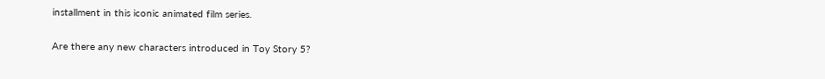installment in this iconic animated film series.

Are there any new characters introduced in Toy Story 5?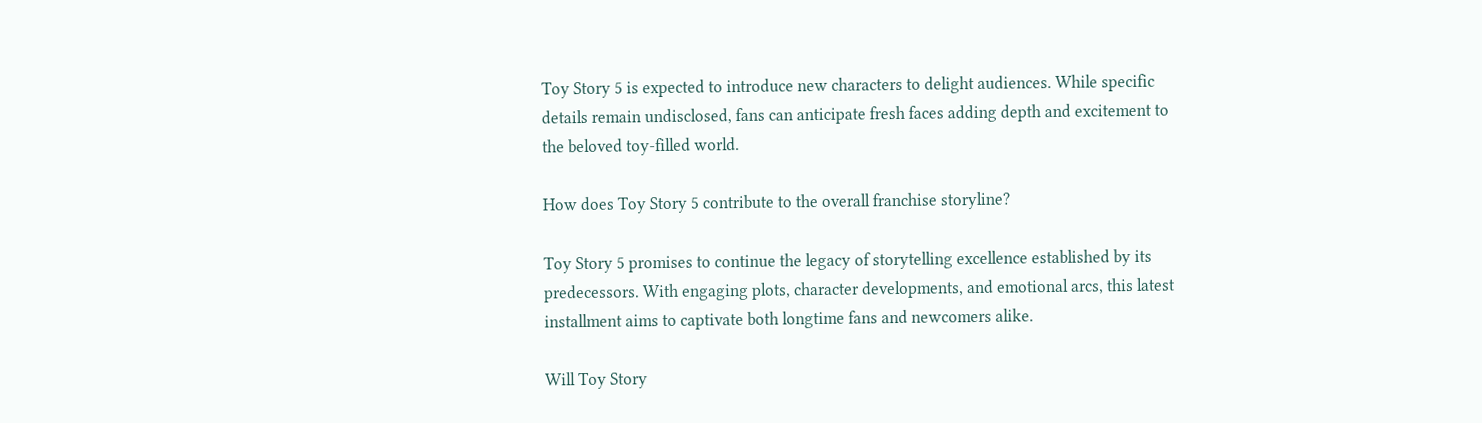Toy Story 5 is expected to introduce new characters to delight audiences. While specific details remain undisclosed, fans can anticipate fresh faces adding depth and excitement to the beloved toy-filled world.

How does Toy Story 5 contribute to the overall franchise storyline?

Toy Story 5 promises to continue the legacy of storytelling excellence established by its predecessors. With engaging plots, character developments, and emotional arcs, this latest installment aims to captivate both longtime fans and newcomers alike.

Will Toy Story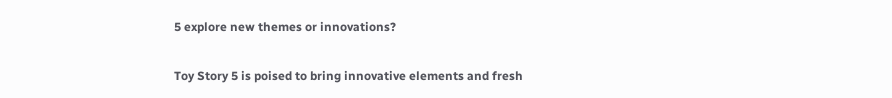5 explore new themes or innovations?

Toy Story 5 is poised to bring innovative elements and fresh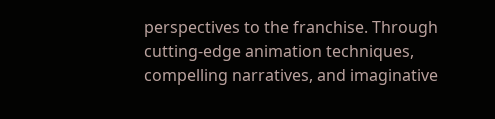perspectives to the franchise. Through cutting-edge animation techniques, compelling narratives, and imaginative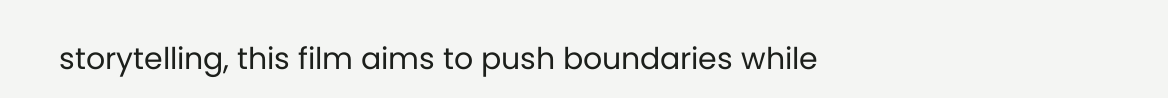storytelling, this film aims to push boundaries while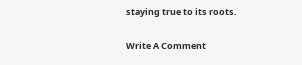staying true to its roots.

Write A Comment